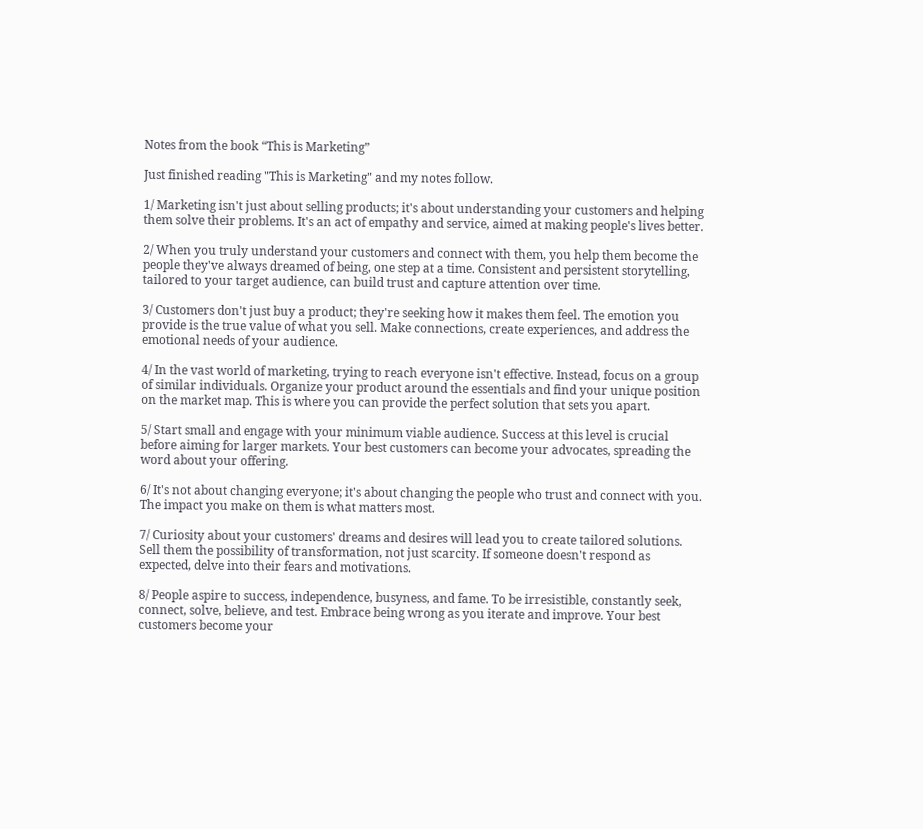Notes from the book “This is Marketing”

Just finished reading "This is Marketing" and my notes follow.

1/ Marketing isn't just about selling products; it's about understanding your customers and helping them solve their problems. It's an act of empathy and service, aimed at making people's lives better.

2/ When you truly understand your customers and connect with them, you help them become the people they've always dreamed of being, one step at a time. Consistent and persistent storytelling, tailored to your target audience, can build trust and capture attention over time.

3/ Customers don't just buy a product; they're seeking how it makes them feel. The emotion you provide is the true value of what you sell. Make connections, create experiences, and address the emotional needs of your audience.

4/ In the vast world of marketing, trying to reach everyone isn't effective. Instead, focus on a group of similar individuals. Organize your product around the essentials and find your unique position on the market map. This is where you can provide the perfect solution that sets you apart.

5/ Start small and engage with your minimum viable audience. Success at this level is crucial before aiming for larger markets. Your best customers can become your advocates, spreading the word about your offering.

6/ It's not about changing everyone; it's about changing the people who trust and connect with you. The impact you make on them is what matters most.

7/ Curiosity about your customers' dreams and desires will lead you to create tailored solutions. Sell them the possibility of transformation, not just scarcity. If someone doesn't respond as expected, delve into their fears and motivations.

8/ People aspire to success, independence, busyness, and fame. To be irresistible, constantly seek, connect, solve, believe, and test. Embrace being wrong as you iterate and improve. Your best customers become your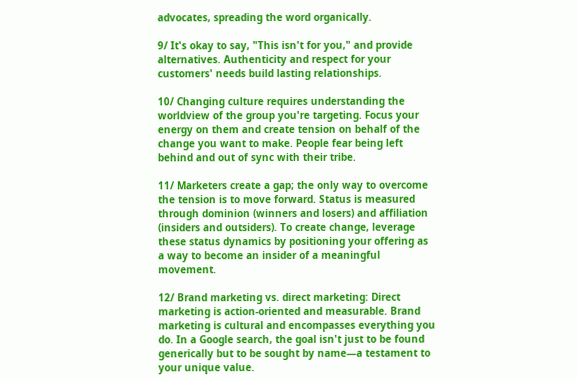advocates, spreading the word organically.

9/ It's okay to say, "This isn't for you," and provide alternatives. Authenticity and respect for your customers' needs build lasting relationships.

10/ Changing culture requires understanding the worldview of the group you're targeting. Focus your energy on them and create tension on behalf of the change you want to make. People fear being left behind and out of sync with their tribe.

11/ Marketers create a gap; the only way to overcome the tension is to move forward. Status is measured through dominion (winners and losers) and affiliation (insiders and outsiders). To create change, leverage these status dynamics by positioning your offering as a way to become an insider of a meaningful movement.

12/ Brand marketing vs. direct marketing: Direct marketing is action-oriented and measurable. Brand marketing is cultural and encompasses everything you do. In a Google search, the goal isn't just to be found generically but to be sought by name—a testament to your unique value.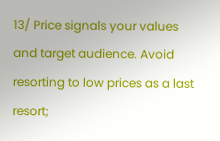13/ Price signals your values and target audience. Avoid resorting to low prices as a last resort;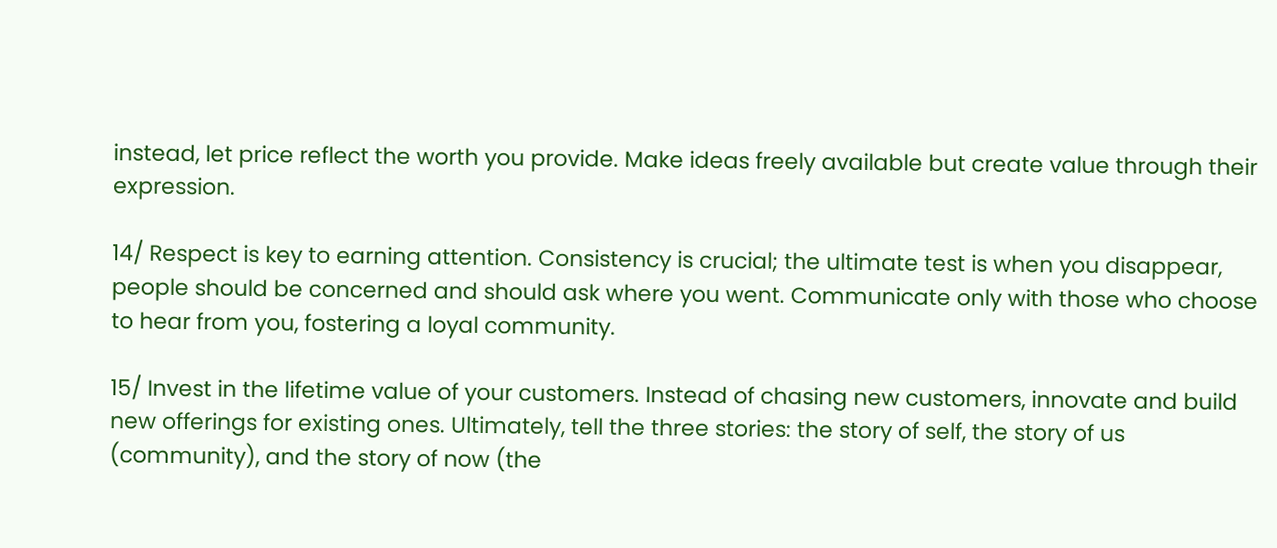instead, let price reflect the worth you provide. Make ideas freely available but create value through their expression.

14/ Respect is key to earning attention. Consistency is crucial; the ultimate test is when you disappear, people should be concerned and should ask where you went. Communicate only with those who choose to hear from you, fostering a loyal community.

15/ Invest in the lifetime value of your customers. Instead of chasing new customers, innovate and build new offerings for existing ones. Ultimately, tell the three stories: the story of self, the story of us (community), and the story of now (the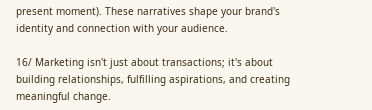present moment). These narratives shape your brand's identity and connection with your audience.

16/ Marketing isn't just about transactions; it's about building relationships, fulfilling aspirations, and creating meaningful change.